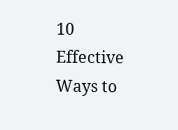10 Effective Ways to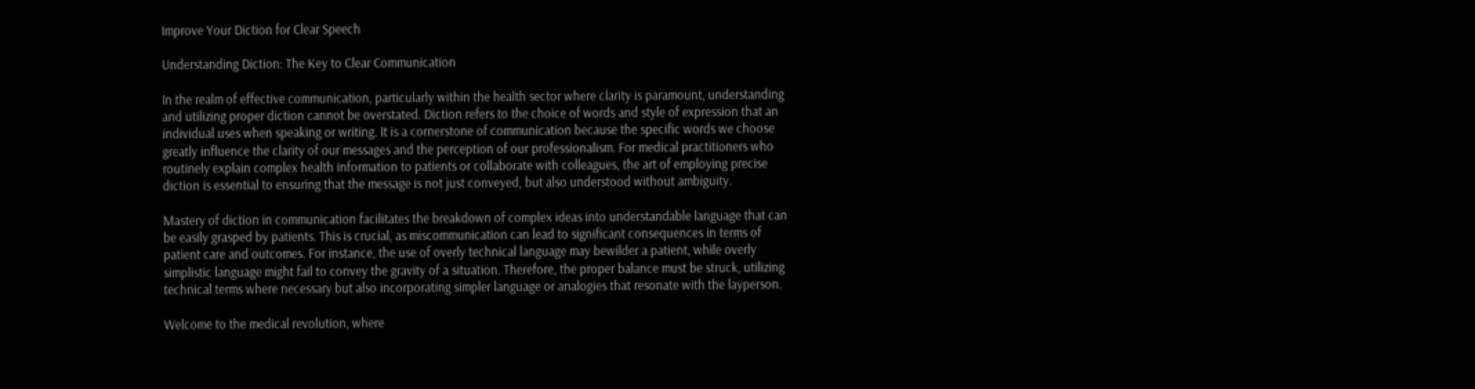Improve Your Diction for Clear Speech

Understanding Diction: The Key to Clear Communication

In the realm of effective communication, particularly within the health sector where clarity is paramount, understanding and utilizing proper diction cannot be overstated. Diction refers to the choice of words and style of expression that an individual uses when speaking or writing. It is a cornerstone of communication because the specific words we choose greatly influence the clarity of our messages and the perception of our professionalism. For medical practitioners who routinely explain complex health information to patients or collaborate with colleagues, the art of employing precise diction is essential to ensuring that the message is not just conveyed, but also understood without ambiguity.

Mastery of diction in communication facilitates the breakdown of complex ideas into understandable language that can be easily grasped by patients. This is crucial, as miscommunication can lead to significant consequences in terms of patient care and outcomes. For instance, the use of overly technical language may bewilder a patient, while overly simplistic language might fail to convey the gravity of a situation. Therefore, the proper balance must be struck, utilizing technical terms where necessary but also incorporating simpler language or analogies that resonate with the layperson.

Welcome to the medical revolution, where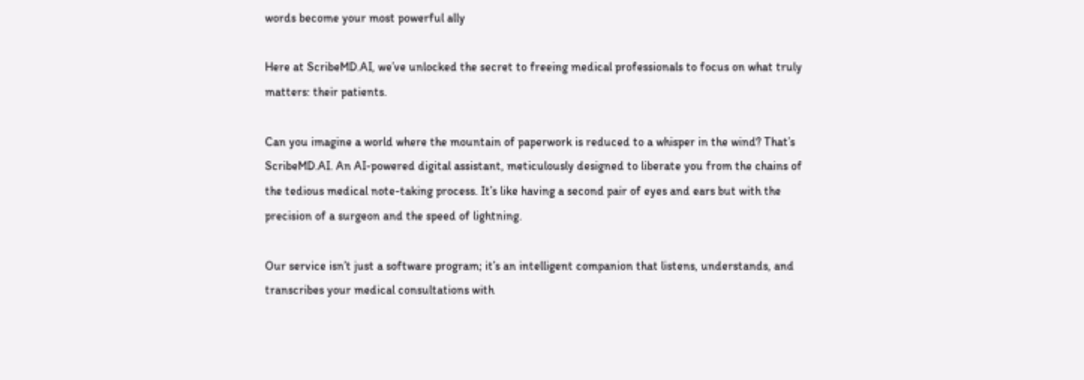words become your most powerful ally

Here at ScribeMD.AI, we’ve unlocked the secret to freeing medical professionals to focus on what truly matters: their patients.

Can you imagine a world where the mountain of paperwork is reduced to a whisper in the wind? That’s ScribeMD.AI. An AI-powered digital assistant, meticulously designed to liberate you from the chains of the tedious medical note-taking process. It’s like having a second pair of eyes and ears but with the precision of a surgeon and the speed of lightning.

Our service isn’t just a software program; it’s an intelligent companion that listens, understands, and transcribes your medical consultations with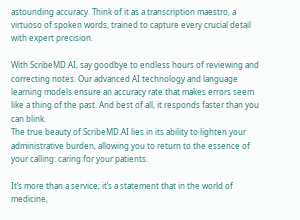astounding accuracy. Think of it as a transcription maestro, a virtuoso of spoken words, trained to capture every crucial detail with expert precision.

With ScribeMD.AI, say goodbye to endless hours of reviewing and correcting notes. Our advanced AI technology and language learning models ensure an accuracy rate that makes errors seem like a thing of the past. And best of all, it responds faster than you can blink.
The true beauty of ScribeMD.AI lies in its ability to lighten your administrative burden, allowing you to return to the essence of your calling: caring for your patients.

It’s more than a service; it’s a statement that in the world of medicine,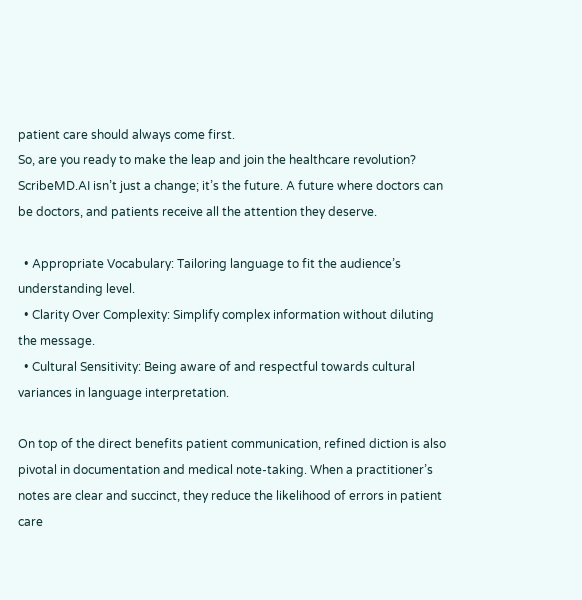patient care should always come first.
So, are you ready to make the leap and join the healthcare revolution? ScribeMD.AI isn’t just a change; it’s the future. A future where doctors can be doctors, and patients receive all the attention they deserve.

  • Appropriate Vocabulary: Tailoring language to fit the audience’s understanding level.
  • Clarity Over Complexity: Simplify complex information without diluting the message.
  • Cultural Sensitivity: Being aware of and respectful towards cultural variances in language interpretation.

On top of the direct benefits patient communication, refined diction is also pivotal in documentation and medical note-taking. When a practitioner’s notes are clear and succinct, they reduce the likelihood of errors in patient care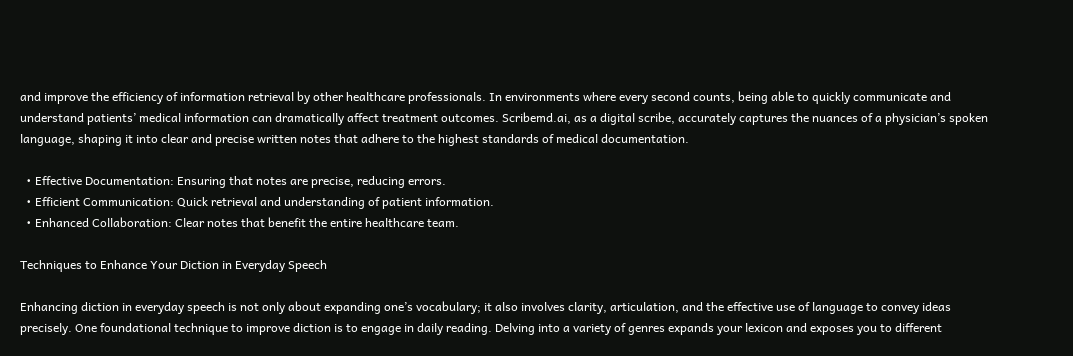and improve the efficiency of information retrieval by other healthcare professionals. In environments where every second counts, being able to quickly communicate and understand patients’ medical information can dramatically affect treatment outcomes. Scribemd.ai, as a digital scribe, accurately captures the nuances of a physician’s spoken language, shaping it into clear and precise written notes that adhere to the highest standards of medical documentation.

  • Effective Documentation: Ensuring that notes are precise, reducing errors.
  • Efficient Communication: Quick retrieval and understanding of patient information.
  • Enhanced Collaboration: Clear notes that benefit the entire healthcare team.

Techniques to Enhance Your Diction in Everyday Speech

Enhancing diction in everyday speech is not only about expanding one’s vocabulary; it also involves clarity, articulation, and the effective use of language to convey ideas precisely. One foundational technique to improve diction is to engage in daily reading. Delving into a variety of genres expands your lexicon and exposes you to different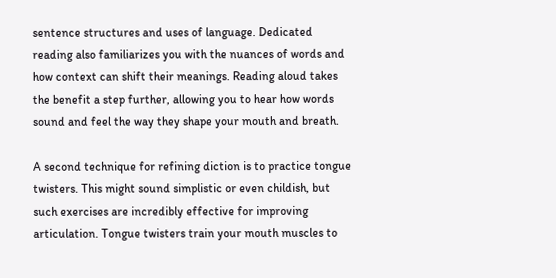sentence structures and uses of language. Dedicated reading also familiarizes you with the nuances of words and how context can shift their meanings. Reading aloud takes the benefit a step further, allowing you to hear how words sound and feel the way they shape your mouth and breath.

A second technique for refining diction is to practice tongue twisters. This might sound simplistic or even childish, but such exercises are incredibly effective for improving articulation. Tongue twisters train your mouth muscles to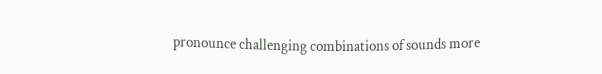pronounce challenging combinations of sounds more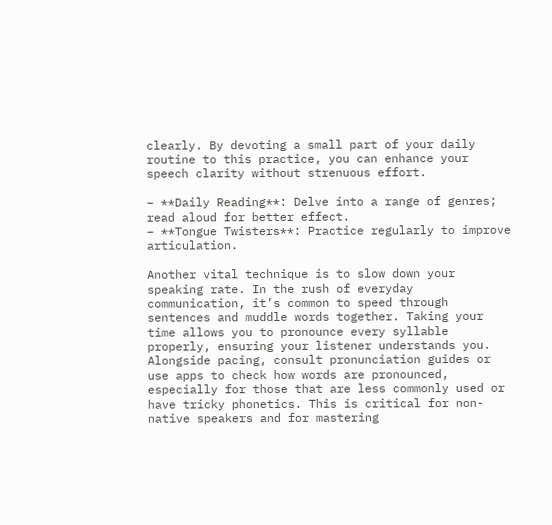clearly. By devoting a small part of your daily routine to this practice, you can enhance your speech clarity without strenuous effort.

– **Daily Reading**: Delve into a range of genres; read aloud for better effect.
– **Tongue Twisters**: Practice regularly to improve articulation.

Another vital technique is to slow down your speaking rate. In the rush of everyday communication, it’s common to speed through sentences and muddle words together. Taking your time allows you to pronounce every syllable properly, ensuring your listener understands you. Alongside pacing, consult pronunciation guides or use apps to check how words are pronounced, especially for those that are less commonly used or have tricky phonetics. This is critical for non-native speakers and for mastering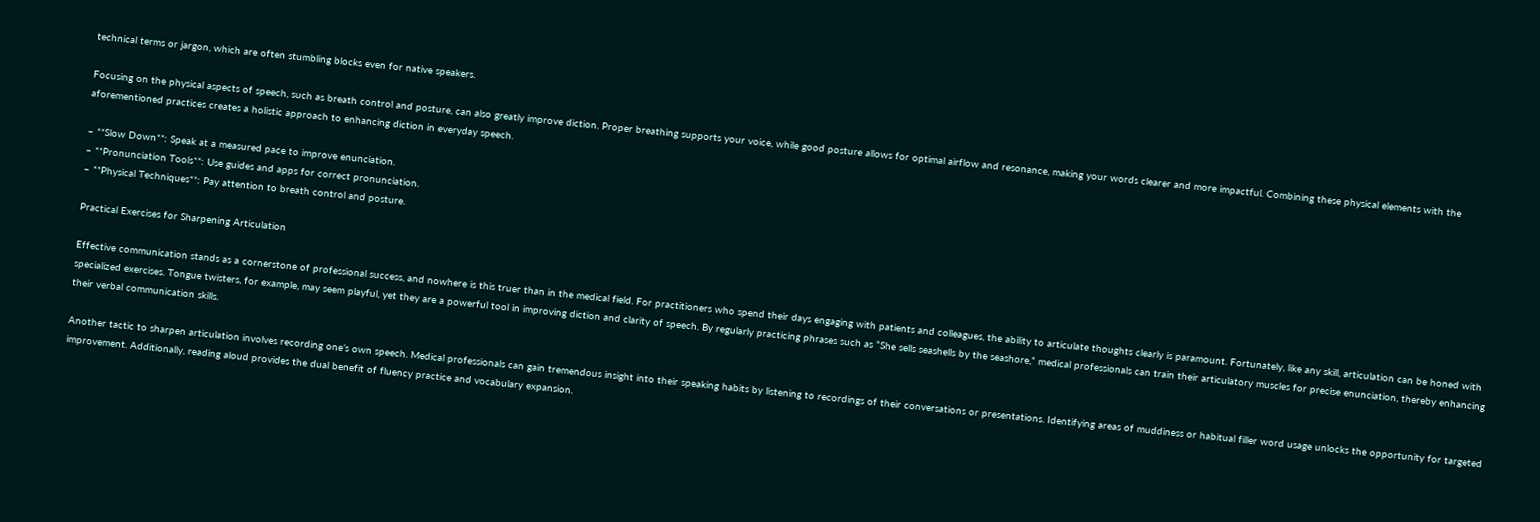technical terms or jargon, which are often stumbling blocks even for native speakers.

Focusing on the physical aspects of speech, such as breath control and posture, can also greatly improve diction. Proper breathing supports your voice, while good posture allows for optimal airflow and resonance, making your words clearer and more impactful. Combining these physical elements with the aforementioned practices creates a holistic approach to enhancing diction in everyday speech.

– **Slow Down**: Speak at a measured pace to improve enunciation.
– **Pronunciation Tools**: Use guides and apps for correct pronunciation.
– **Physical Techniques**: Pay attention to breath control and posture.

Practical Exercises for Sharpening Articulation

Effective communication stands as a cornerstone of professional success, and nowhere is this truer than in the medical field. For practitioners who spend their days engaging with patients and colleagues, the ability to articulate thoughts clearly is paramount. Fortunately, like any skill, articulation can be honed with specialized exercises. Tongue twisters, for example, may seem playful, yet they are a powerful tool in improving diction and clarity of speech. By regularly practicing phrases such as “She sells seashells by the seashore,” medical professionals can train their articulatory muscles for precise enunciation, thereby enhancing their verbal communication skills.

Another tactic to sharpen articulation involves recording one’s own speech. Medical professionals can gain tremendous insight into their speaking habits by listening to recordings of their conversations or presentations. Identifying areas of muddiness or habitual filler word usage unlocks the opportunity for targeted improvement. Additionally, reading aloud provides the dual benefit of fluency practice and vocabulary expansion.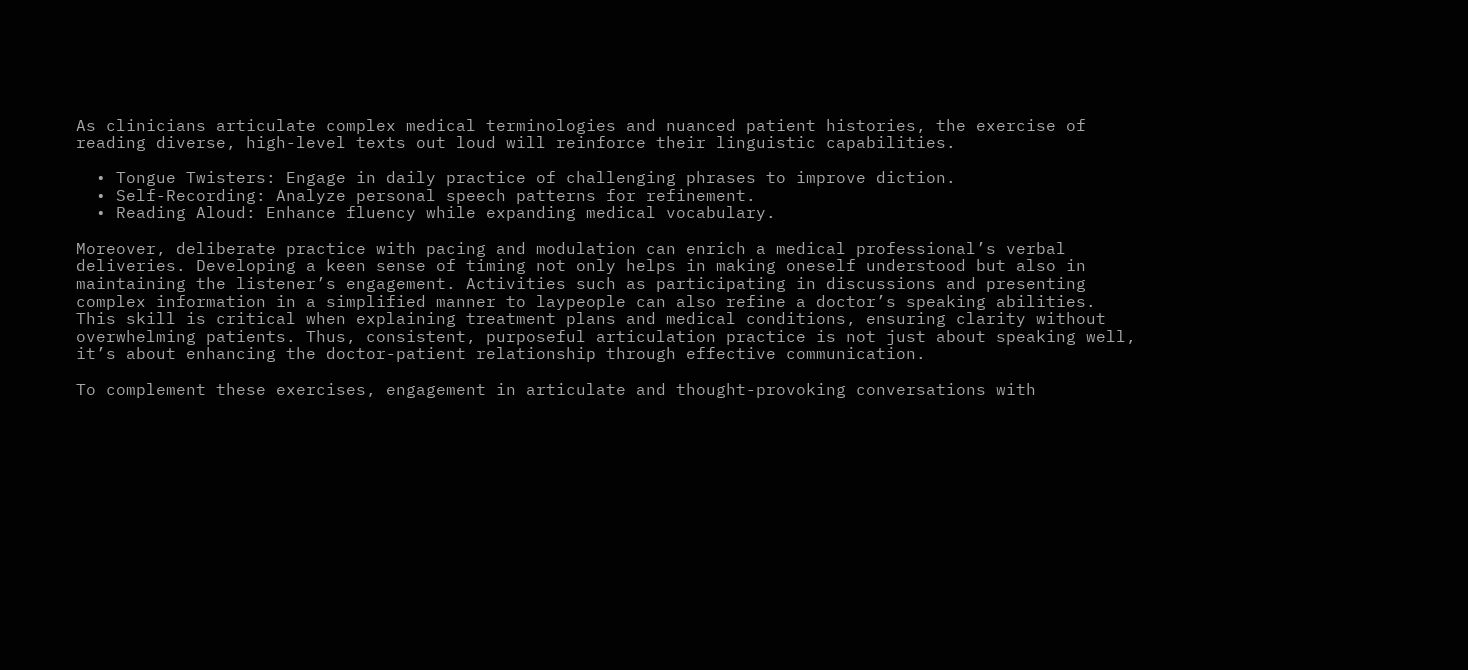As clinicians articulate complex medical terminologies and nuanced patient histories, the exercise of reading diverse, high-level texts out loud will reinforce their linguistic capabilities.

  • Tongue Twisters: Engage in daily practice of challenging phrases to improve diction.
  • Self-Recording: Analyze personal speech patterns for refinement.
  • Reading Aloud: Enhance fluency while expanding medical vocabulary.

Moreover, deliberate practice with pacing and modulation can enrich a medical professional’s verbal deliveries. Developing a keen sense of timing not only helps in making oneself understood but also in maintaining the listener’s engagement. Activities such as participating in discussions and presenting complex information in a simplified manner to laypeople can also refine a doctor’s speaking abilities. This skill is critical when explaining treatment plans and medical conditions, ensuring clarity without overwhelming patients. Thus, consistent, purposeful articulation practice is not just about speaking well, it’s about enhancing the doctor-patient relationship through effective communication.

To complement these exercises, engagement in articulate and thought-provoking conversations with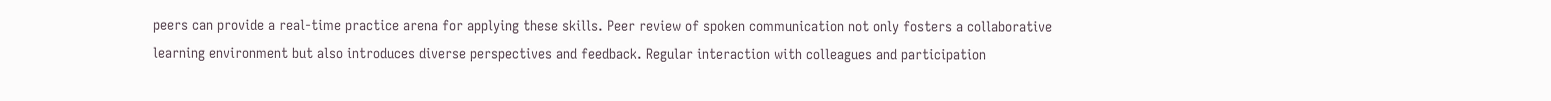peers can provide a real-time practice arena for applying these skills. Peer review of spoken communication not only fosters a collaborative learning environment but also introduces diverse perspectives and feedback. Regular interaction with colleagues and participation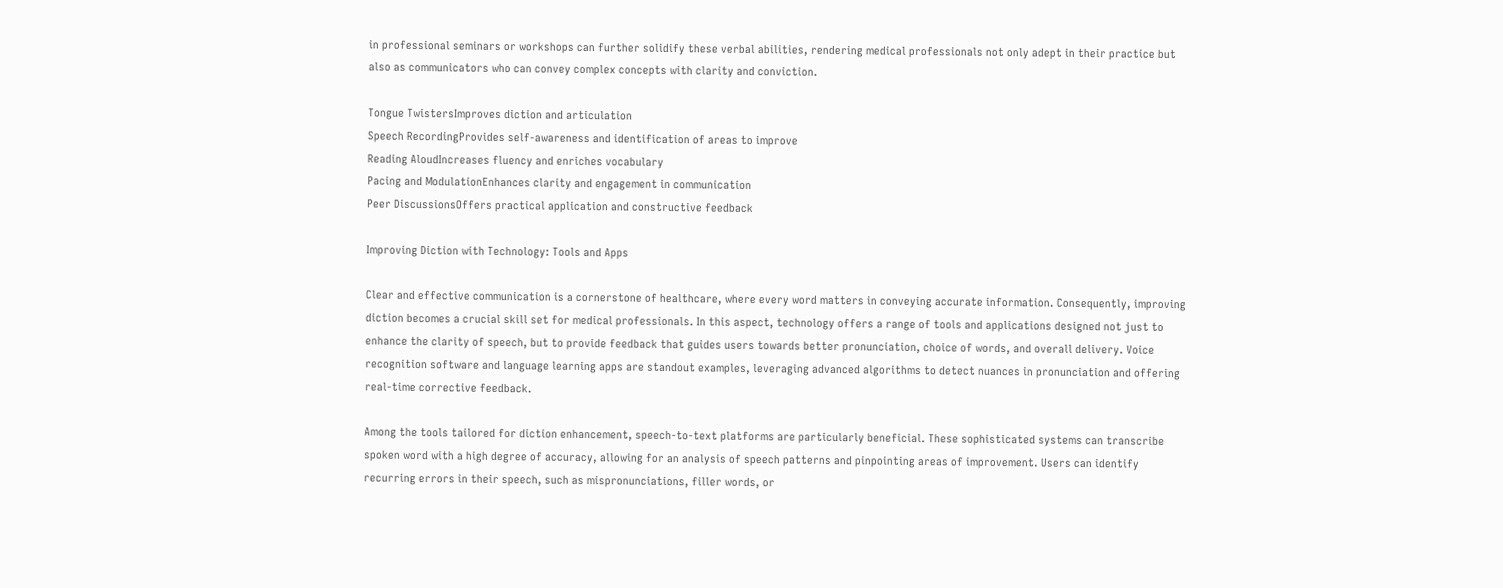in professional seminars or workshops can further solidify these verbal abilities, rendering medical professionals not only adept in their practice but also as communicators who can convey complex concepts with clarity and conviction.

Tongue TwistersImproves diction and articulation
Speech RecordingProvides self-awareness and identification of areas to improve
Reading AloudIncreases fluency and enriches vocabulary
Pacing and ModulationEnhances clarity and engagement in communication
Peer DiscussionsOffers practical application and constructive feedback

Improving Diction with Technology: Tools and Apps

Clear and effective communication is a cornerstone of healthcare, where every word matters in conveying accurate information. Consequently, improving diction becomes a crucial skill set for medical professionals. In this aspect, technology offers a range of tools and applications designed not just to enhance the clarity of speech, but to provide feedback that guides users towards better pronunciation, choice of words, and overall delivery. Voice recognition software and language learning apps are standout examples, leveraging advanced algorithms to detect nuances in pronunciation and offering real-time corrective feedback.

Among the tools tailored for diction enhancement, speech-to-text platforms are particularly beneficial. These sophisticated systems can transcribe spoken word with a high degree of accuracy, allowing for an analysis of speech patterns and pinpointing areas of improvement. Users can identify recurring errors in their speech, such as mispronunciations, filler words, or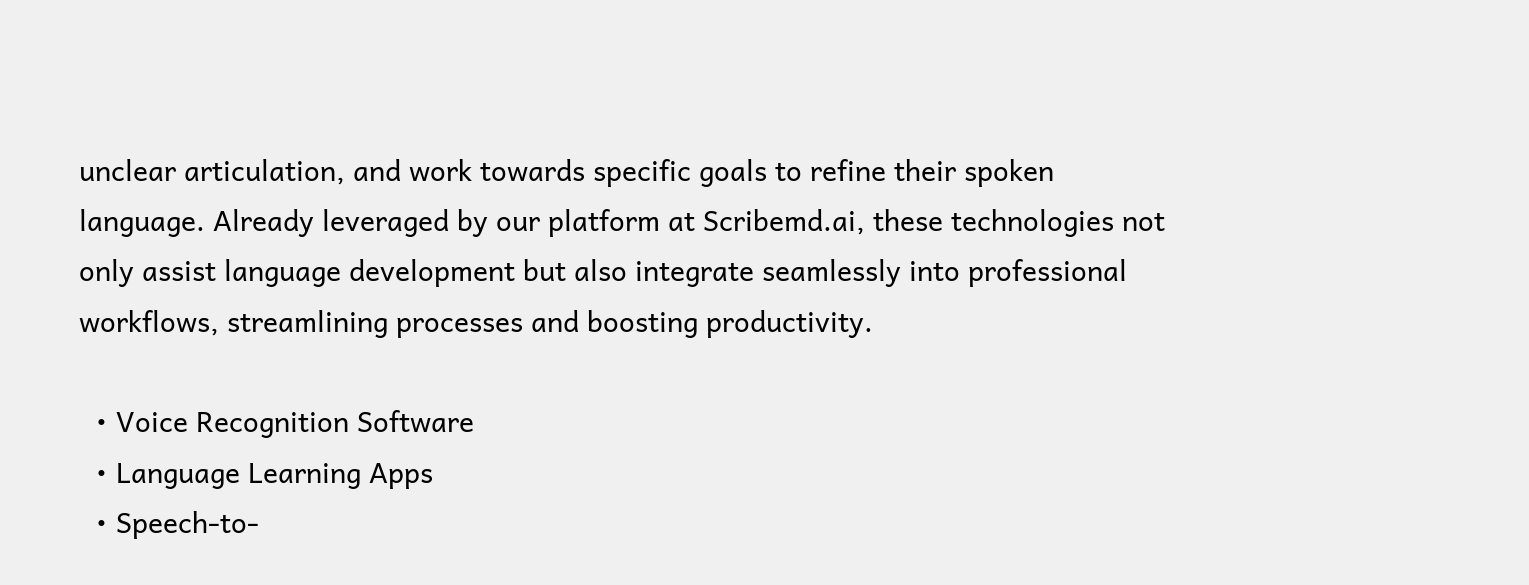unclear articulation, and work towards specific goals to refine their spoken language. Already leveraged by our platform at Scribemd.ai, these technologies not only assist language development but also integrate seamlessly into professional workflows, streamlining processes and boosting productivity.

  • Voice Recognition Software
  • Language Learning Apps
  • Speech-to-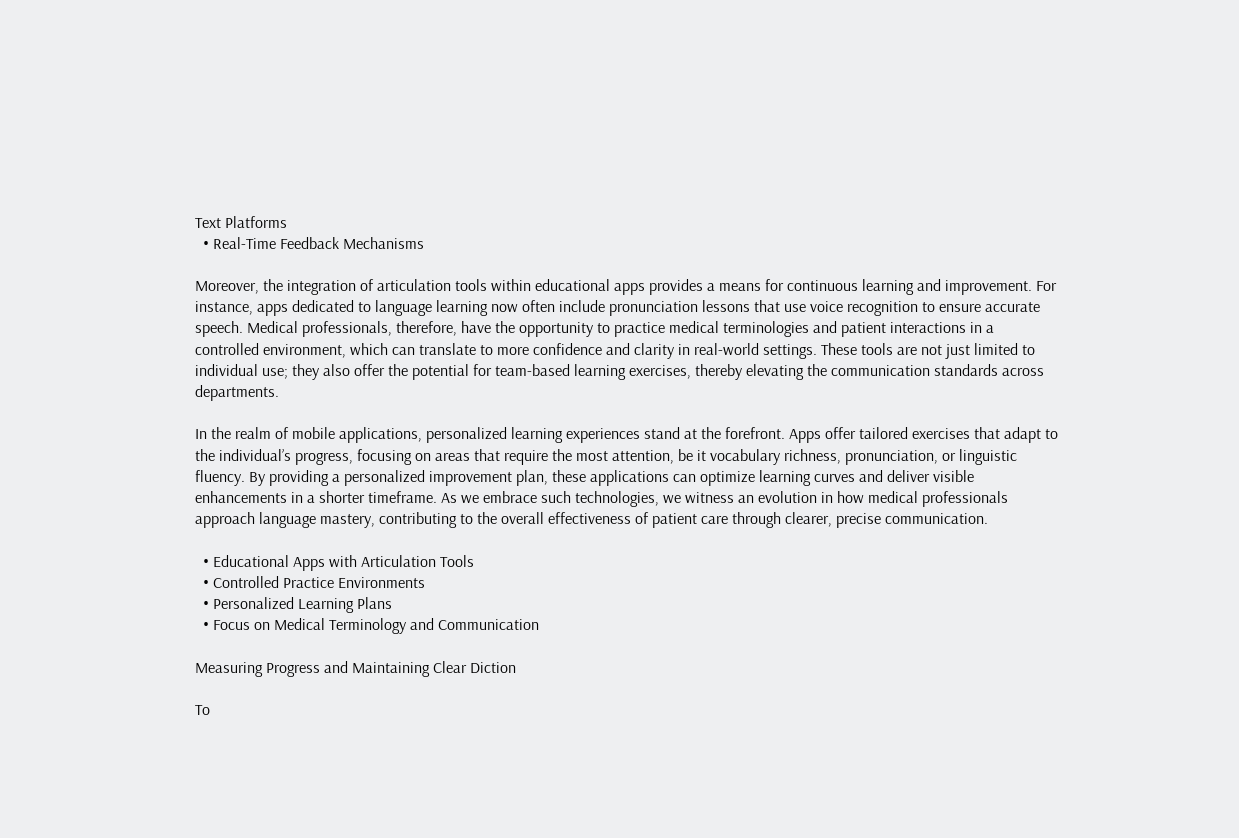Text Platforms
  • Real-Time Feedback Mechanisms

Moreover, the integration of articulation tools within educational apps provides a means for continuous learning and improvement. For instance, apps dedicated to language learning now often include pronunciation lessons that use voice recognition to ensure accurate speech. Medical professionals, therefore, have the opportunity to practice medical terminologies and patient interactions in a controlled environment, which can translate to more confidence and clarity in real-world settings. These tools are not just limited to individual use; they also offer the potential for team-based learning exercises, thereby elevating the communication standards across departments.

In the realm of mobile applications, personalized learning experiences stand at the forefront. Apps offer tailored exercises that adapt to the individual’s progress, focusing on areas that require the most attention, be it vocabulary richness, pronunciation, or linguistic fluency. By providing a personalized improvement plan, these applications can optimize learning curves and deliver visible enhancements in a shorter timeframe. As we embrace such technologies, we witness an evolution in how medical professionals approach language mastery, contributing to the overall effectiveness of patient care through clearer, precise communication.

  • Educational Apps with Articulation Tools
  • Controlled Practice Environments
  • Personalized Learning Plans
  • Focus on Medical Terminology and Communication

Measuring Progress and Maintaining Clear Diction

To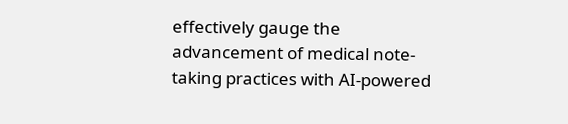effectively gauge the advancement of medical note-taking practices with AI-powered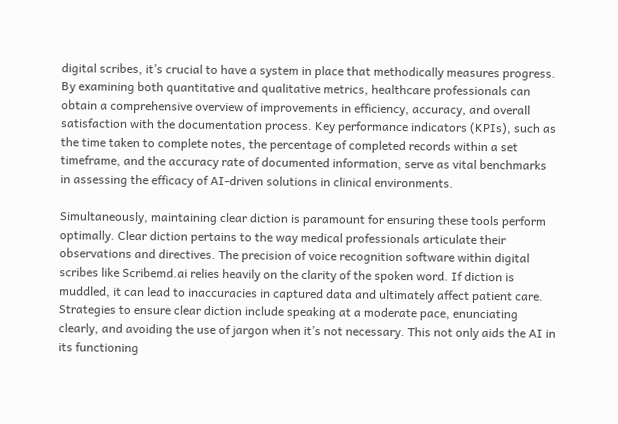digital scribes, it’s crucial to have a system in place that methodically measures progress. By examining both quantitative and qualitative metrics, healthcare professionals can obtain a comprehensive overview of improvements in efficiency, accuracy, and overall satisfaction with the documentation process. Key performance indicators (KPIs), such as the time taken to complete notes, the percentage of completed records within a set timeframe, and the accuracy rate of documented information, serve as vital benchmarks in assessing the efficacy of AI-driven solutions in clinical environments.

Simultaneously, maintaining clear diction is paramount for ensuring these tools perform optimally. Clear diction pertains to the way medical professionals articulate their observations and directives. The precision of voice recognition software within digital scribes like Scribemd.ai relies heavily on the clarity of the spoken word. If diction is muddled, it can lead to inaccuracies in captured data and ultimately affect patient care. Strategies to ensure clear diction include speaking at a moderate pace, enunciating clearly, and avoiding the use of jargon when it’s not necessary. This not only aids the AI in its functioning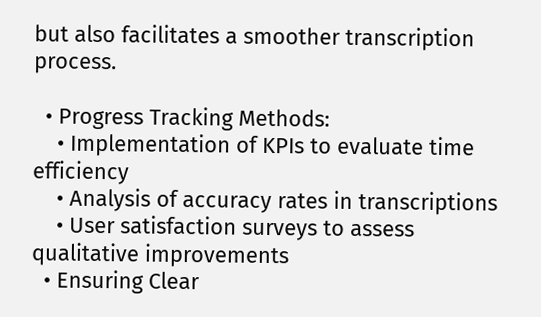but also facilitates a smoother transcription process.

  • Progress Tracking Methods:
    • Implementation of KPIs to evaluate time efficiency
    • Analysis of accuracy rates in transcriptions
    • User satisfaction surveys to assess qualitative improvements
  • Ensuring Clear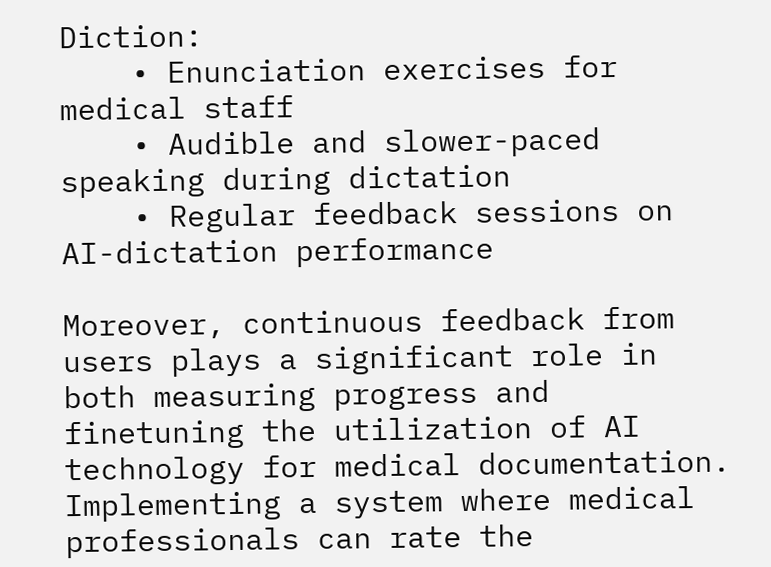Diction:
    • Enunciation exercises for medical staff
    • Audible and slower-paced speaking during dictation
    • Regular feedback sessions on AI-dictation performance

Moreover, continuous feedback from users plays a significant role in both measuring progress and finetuning the utilization of AI technology for medical documentation. Implementing a system where medical professionals can rate the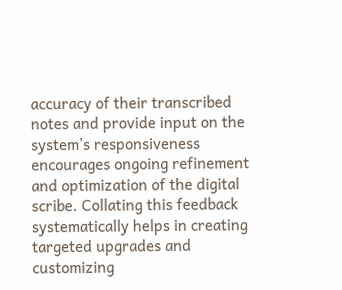accuracy of their transcribed notes and provide input on the system’s responsiveness encourages ongoing refinement and optimization of the digital scribe. Collating this feedback systematically helps in creating targeted upgrades and customizing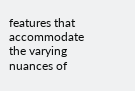features that accommodate the varying nuances of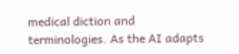medical diction and terminologies. As the AI adapts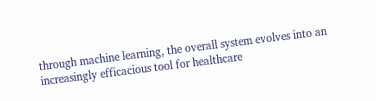through machine learning, the overall system evolves into an increasingly efficacious tool for healthcare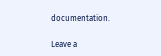documentation.

Leave a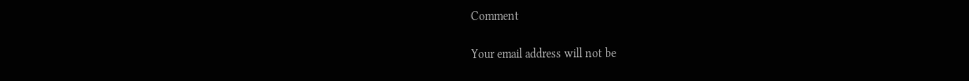Comment

Your email address will not be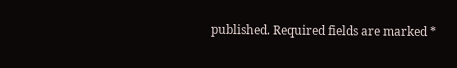published. Required fields are marked *